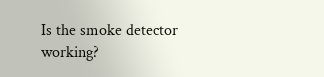Is the smoke detector working?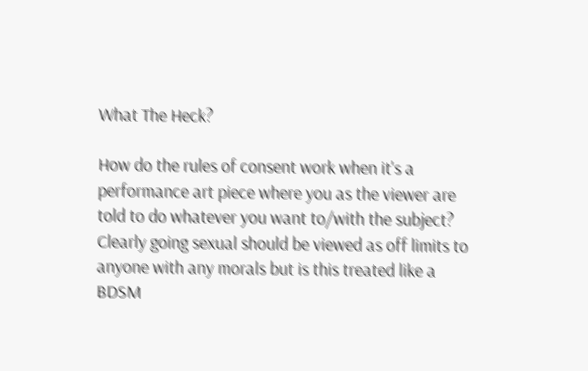What The Heck?

How do the rules of consent work when it's a performance art piece where you as the viewer are told to do whatever you want to/with the subject? Clearly going sexual should be viewed as off limits to anyone with any morals but is this treated like a BDSM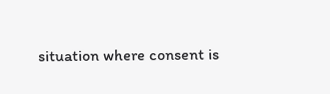situation where consent is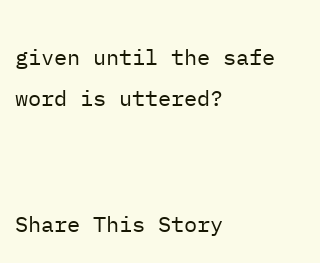given until the safe word is uttered?


Share This Story